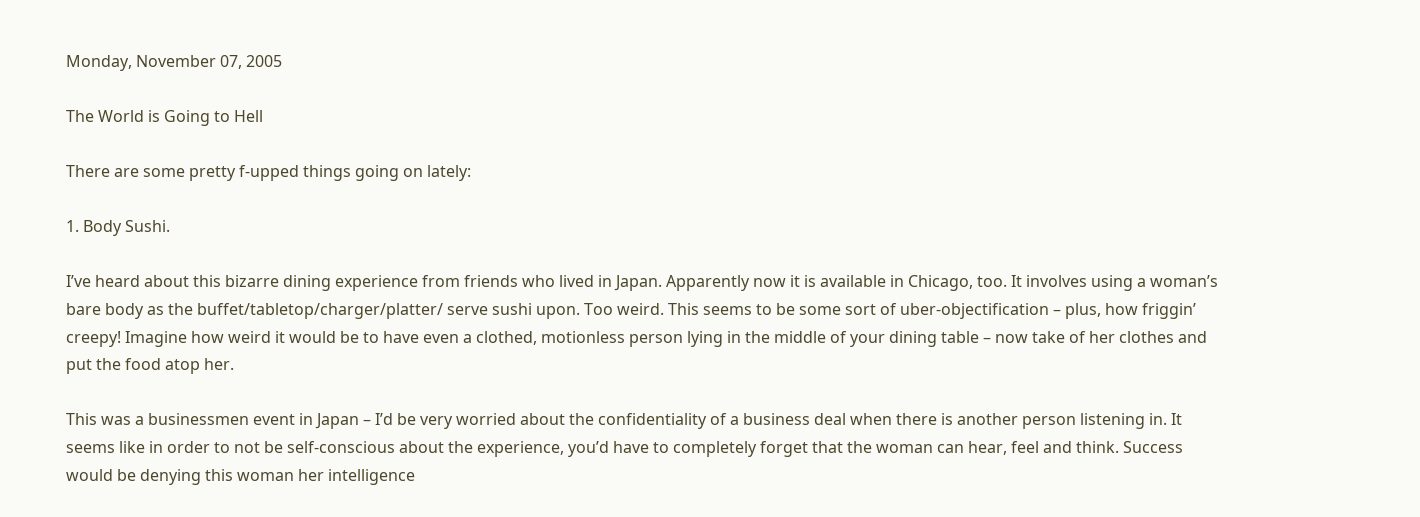Monday, November 07, 2005

The World is Going to Hell

There are some pretty f-upped things going on lately:

1. Body Sushi.

I’ve heard about this bizarre dining experience from friends who lived in Japan. Apparently now it is available in Chicago, too. It involves using a woman’s bare body as the buffet/tabletop/charger/platter/ serve sushi upon. Too weird. This seems to be some sort of uber-objectification – plus, how friggin’ creepy! Imagine how weird it would be to have even a clothed, motionless person lying in the middle of your dining table – now take of her clothes and put the food atop her.

This was a businessmen event in Japan – I’d be very worried about the confidentiality of a business deal when there is another person listening in. It seems like in order to not be self-conscious about the experience, you’d have to completely forget that the woman can hear, feel and think. Success would be denying this woman her intelligence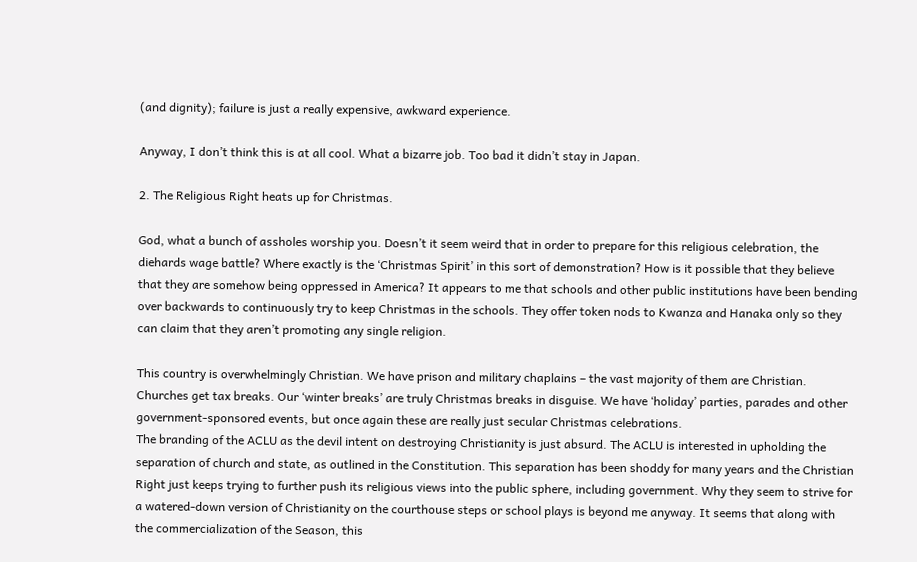(and dignity); failure is just a really expensive, awkward experience.

Anyway, I don’t think this is at all cool. What a bizarre job. Too bad it didn’t stay in Japan.

2. The Religious Right heats up for Christmas.

God, what a bunch of assholes worship you. Doesn’t it seem weird that in order to prepare for this religious celebration, the diehards wage battle? Where exactly is the ‘Christmas Spirit’ in this sort of demonstration? How is it possible that they believe that they are somehow being oppressed in America? It appears to me that schools and other public institutions have been bending over backwards to continuously try to keep Christmas in the schools. They offer token nods to Kwanza and Hanaka only so they can claim that they aren’t promoting any single religion.

This country is overwhelmingly Christian. We have prison and military chaplains – the vast majority of them are Christian. Churches get tax breaks. Our ‘winter breaks’ are truly Christmas breaks in disguise. We have ‘holiday’ parties, parades and other government-sponsored events, but once again these are really just secular Christmas celebrations.
The branding of the ACLU as the devil intent on destroying Christianity is just absurd. The ACLU is interested in upholding the separation of church and state, as outlined in the Constitution. This separation has been shoddy for many years and the Christian Right just keeps trying to further push its religious views into the public sphere, including government. Why they seem to strive for a watered-down version of Christianity on the courthouse steps or school plays is beyond me anyway. It seems that along with the commercialization of the Season, this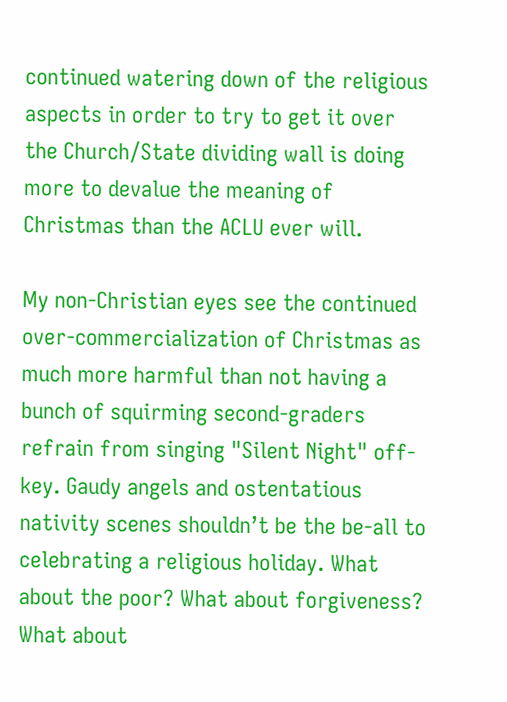continued watering down of the religious aspects in order to try to get it over the Church/State dividing wall is doing more to devalue the meaning of Christmas than the ACLU ever will.

My non-Christian eyes see the continued over-commercialization of Christmas as much more harmful than not having a bunch of squirming second-graders refrain from singing "Silent Night" off-key. Gaudy angels and ostentatious nativity scenes shouldn’t be the be-all to celebrating a religious holiday. What about the poor? What about forgiveness? What about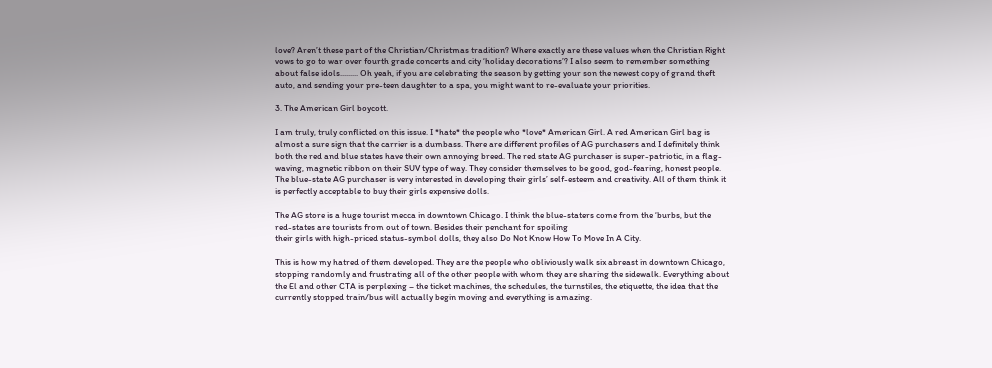love? Aren’t these part of the Christian/Christmas tradition? Where exactly are these values when the Christian Right vows to go to war over fourth grade concerts and city ‘holiday decorations’? I also seem to remember something about false idols......... Oh yeah, if you are celebrating the season by getting your son the newest copy of grand theft auto, and sending your pre-teen daughter to a spa, you might want to re-evaluate your priorities.

3. The American Girl boycott.

I am truly, truly conflicted on this issue. I *hate* the people who *love* American Girl. A red American Girl bag is almost a sure sign that the carrier is a dumbass. There are different profiles of AG purchasers and I definitely think both the red and blue states have their own annoying breed. The red state AG purchaser is super-patriotic, in a flag-waving, magnetic ribbon on their SUV type of way. They consider themselves to be good, god-fearing, honest people. The blue-state AG purchaser is very interested in developing their girls’ self-esteem and creativity. All of them think it is perfectly acceptable to buy their girls expensive dolls.

The AG store is a huge tourist mecca in downtown Chicago. I think the blue-staters come from the ‘burbs, but the red-states are tourists from out of town. Besides their penchant for spoiling
their girls with high-priced status-symbol dolls, they also Do Not Know How To Move In A City.

This is how my hatred of them developed. They are the people who obliviously walk six abreast in downtown Chicago, stopping randomly and frustrating all of the other people with whom they are sharing the sidewalk. Everything about the El and other CTA is perplexing – the ticket machines, the schedules, the turnstiles, the etiquette, the idea that the currently stopped train/bus will actually begin moving and everything is amazing.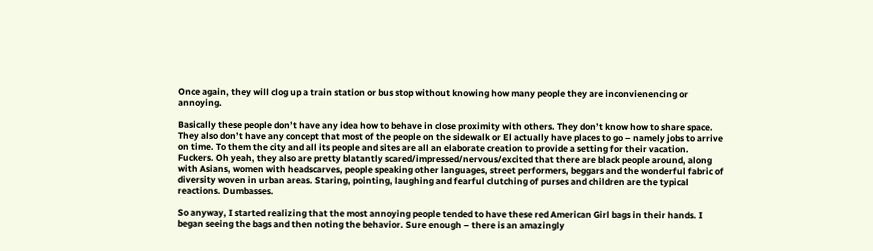Once again, they will clog up a train station or bus stop without knowing how many people they are inconvienencing or annoying.

Basically these people don’t have any idea how to behave in close proximity with others. They don’t know how to share space. They also don’t have any concept that most of the people on the sidewalk or El actually have places to go – namely jobs to arrive on time. To them the city and all its people and sites are all an elaborate creation to provide a setting for their vacation. Fuckers. Oh yeah, they also are pretty blatantly scared/impressed/nervous/excited that there are black people around, along with Asians, women with headscarves, people speaking other languages, street performers, beggars and the wonderful fabric of diversity woven in urban areas. Staring, pointing, laughing and fearful clutching of purses and children are the typical reactions. Dumbasses.

So anyway, I started realizing that the most annoying people tended to have these red American Girl bags in their hands. I began seeing the bags and then noting the behavior. Sure enough – there is an amazingly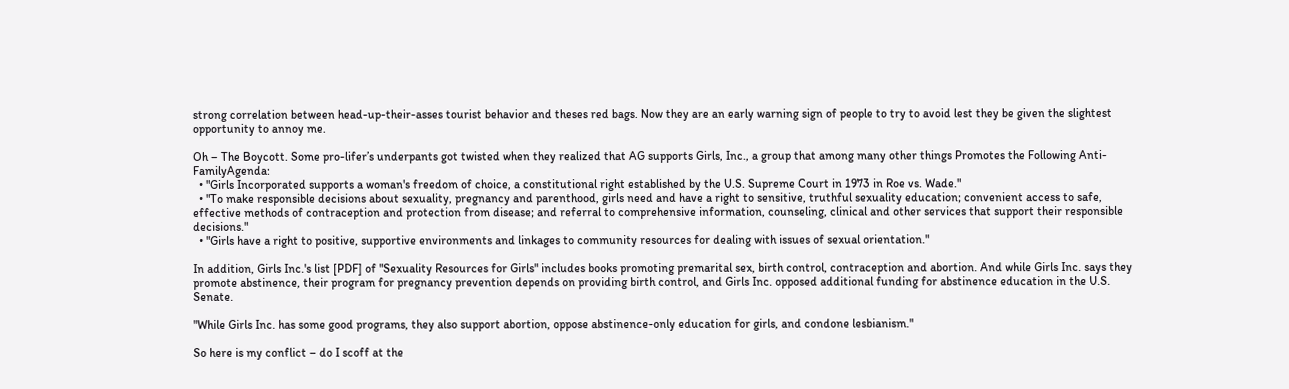strong correlation between head-up-their-asses tourist behavior and theses red bags. Now they are an early warning sign of people to try to avoid lest they be given the slightest opportunity to annoy me.

Oh – The Boycott. Some pro-lifer’s underpants got twisted when they realized that AG supports Girls, Inc., a group that among many other things Promotes the Following Anti-FamilyAgenda:
  • "Girls Incorporated supports a woman's freedom of choice, a constitutional right established by the U.S. Supreme Court in 1973 in Roe vs. Wade."
  • "To make responsible decisions about sexuality, pregnancy and parenthood, girls need and have a right to sensitive, truthful sexuality education; convenient access to safe, effective methods of contraception and protection from disease; and referral to comprehensive information, counseling, clinical and other services that support their responsible decisions."
  • "Girls have a right to positive, supportive environments and linkages to community resources for dealing with issues of sexual orientation."

In addition, Girls Inc.'s list [PDF] of "Sexuality Resources for Girls" includes books promoting premarital sex, birth control, contraception and abortion. And while Girls Inc. says they promote abstinence, their program for pregnancy prevention depends on providing birth control, and Girls Inc. opposed additional funding for abstinence education in the U.S. Senate.

"While Girls Inc. has some good programs, they also support abortion, oppose abstinence-only education for girls, and condone lesbianism."

So here is my conflict – do I scoff at the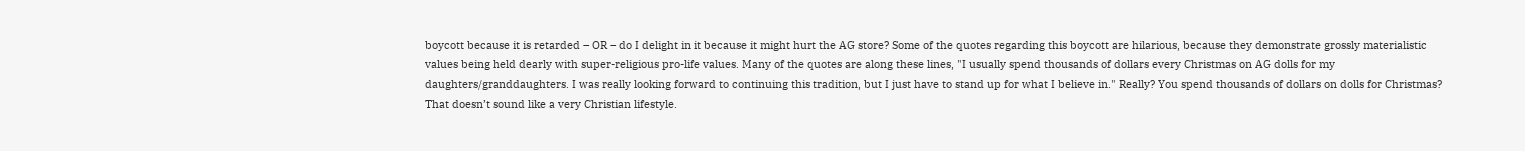boycott because it is retarded – OR – do I delight in it because it might hurt the AG store? Some of the quotes regarding this boycott are hilarious, because they demonstrate grossly materialistic values being held dearly with super-religious pro-life values. Many of the quotes are along these lines, "I usually spend thousands of dollars every Christmas on AG dolls for my daughters/granddaughters. I was really looking forward to continuing this tradition, but I just have to stand up for what I believe in." Really? You spend thousands of dollars on dolls for Christmas? That doesn’t sound like a very Christian lifestyle.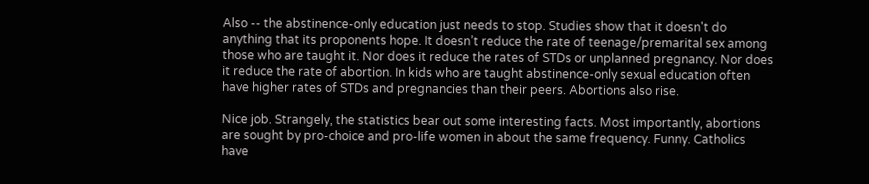Also -- the abstinence-only education just needs to stop. Studies show that it doesn't do anything that its proponents hope. It doesn’t reduce the rate of teenage/premarital sex among those who are taught it. Nor does it reduce the rates of STDs or unplanned pregnancy. Nor does it reduce the rate of abortion. In kids who are taught abstinence-only sexual education often have higher rates of STDs and pregnancies than their peers. Abortions also rise.

Nice job. Strangely, the statistics bear out some interesting facts. Most importantly, abortions are sought by pro-choice and pro-life women in about the same frequency. Funny. Catholics have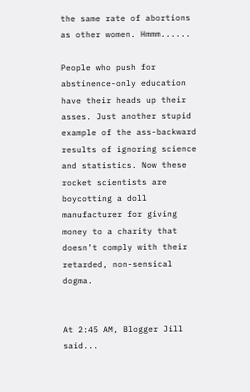the same rate of abortions as other women. Hmmm......

People who push for abstinence-only education have their heads up their asses. Just another stupid example of the ass-backward results of ignoring science and statistics. Now these rocket scientists are boycotting a doll manufacturer for giving money to a charity that doesn’t comply with their retarded, non-sensical dogma.


At 2:45 AM, Blogger Jill said...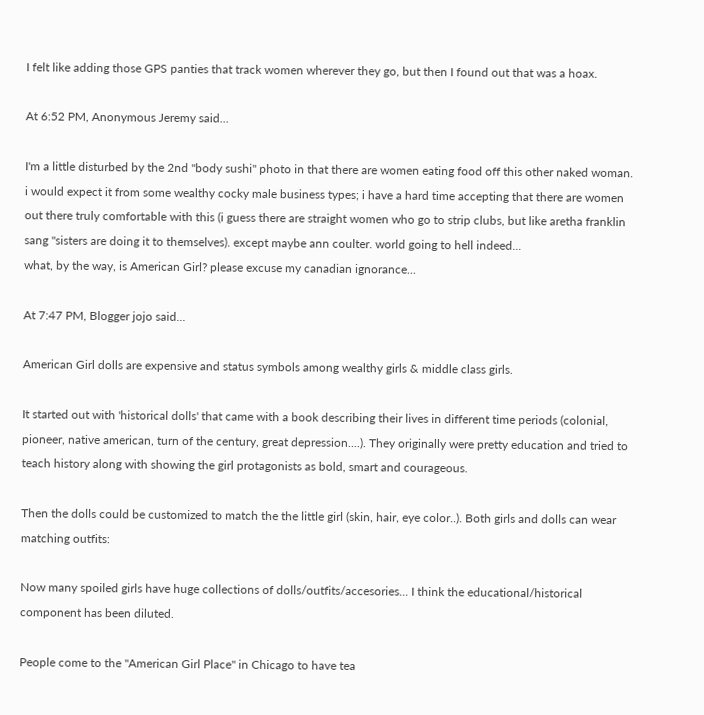I felt like adding those GPS panties that track women wherever they go, but then I found out that was a hoax.

At 6:52 PM, Anonymous Jeremy said...

I'm a little disturbed by the 2nd "body sushi" photo in that there are women eating food off this other naked woman. i would expect it from some wealthy cocky male business types; i have a hard time accepting that there are women out there truly comfortable with this (i guess there are straight women who go to strip clubs, but like aretha franklin sang "sisters are doing it to themselves). except maybe ann coulter. world going to hell indeed...
what, by the way, is American Girl? please excuse my canadian ignorance...

At 7:47 PM, Blogger jojo said...

American Girl dolls are expensive and status symbols among wealthy girls & middle class girls.

It started out with 'historical dolls' that came with a book describing their lives in different time periods (colonial, pioneer, native american, turn of the century, great depression....). They originally were pretty education and tried to teach history along with showing the girl protagonists as bold, smart and courageous.

Then the dolls could be customized to match the the little girl (skin, hair, eye color..). Both girls and dolls can wear matching outfits:

Now many spoiled girls have huge collections of dolls/outfits/accesories... I think the educational/historical component has been diluted.

People come to the "American Girl Place" in Chicago to have tea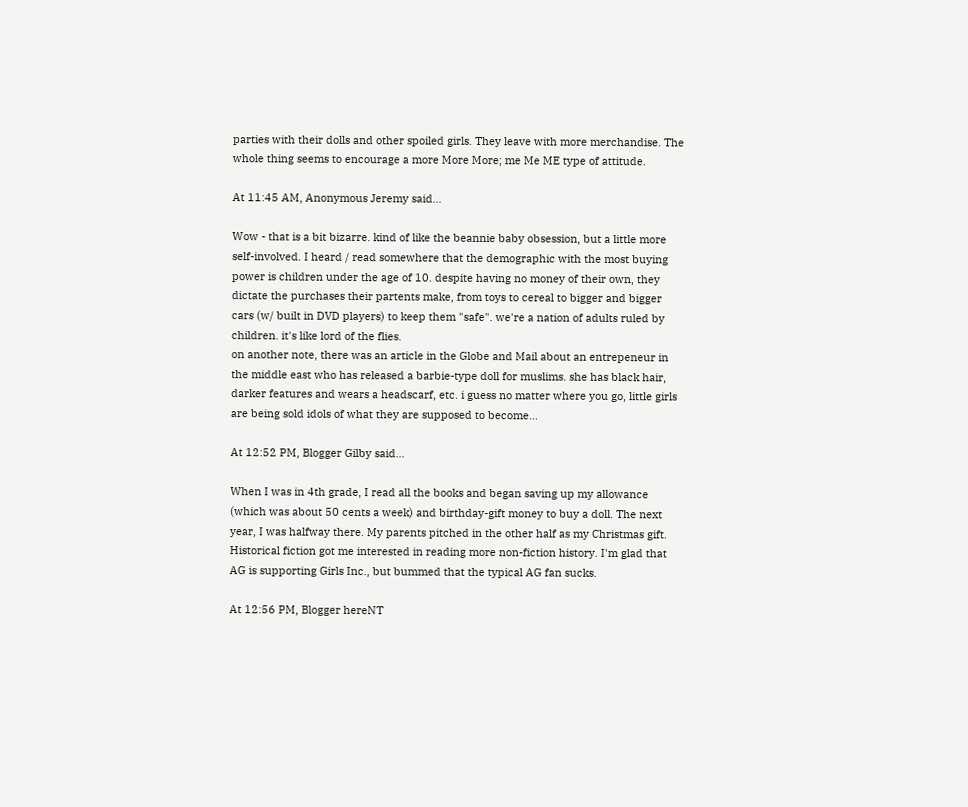parties with their dolls and other spoiled girls. They leave with more merchandise. The whole thing seems to encourage a more More More; me Me ME type of attitude.

At 11:45 AM, Anonymous Jeremy said...

Wow - that is a bit bizarre. kind of like the beannie baby obsession, but a little more self-involved. I heard / read somewhere that the demographic with the most buying power is children under the age of 10. despite having no money of their own, they dictate the purchases their partents make, from toys to cereal to bigger and bigger cars (w/ built in DVD players) to keep them "safe". we're a nation of adults ruled by children. it's like lord of the flies.
on another note, there was an article in the Globe and Mail about an entrepeneur in the middle east who has released a barbie-type doll for muslims. she has black hair, darker features and wears a headscarf, etc. i guess no matter where you go, little girls are being sold idols of what they are supposed to become...

At 12:52 PM, Blogger Gilby said...

When I was in 4th grade, I read all the books and began saving up my allowance (which was about 50 cents a week) and birthday-gift money to buy a doll. The next year, I was halfway there. My parents pitched in the other half as my Christmas gift. Historical fiction got me interested in reading more non-fiction history. I'm glad that AG is supporting Girls Inc., but bummed that the typical AG fan sucks.

At 12:56 PM, Blogger hereNT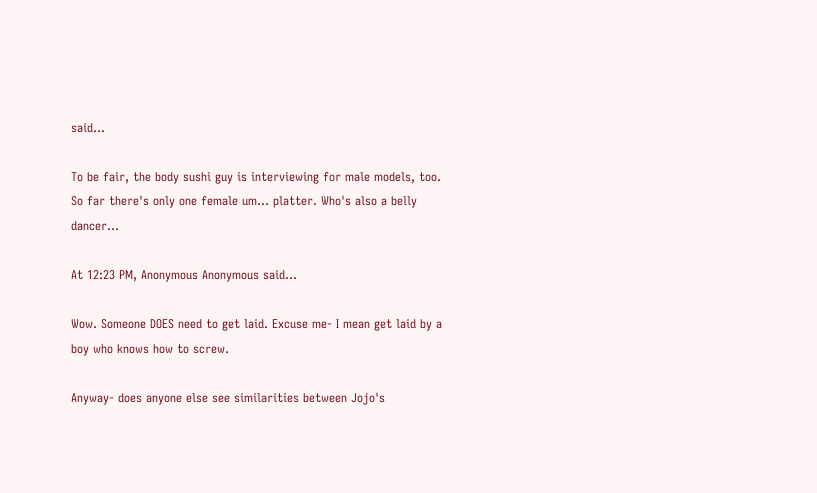said...

To be fair, the body sushi guy is interviewing for male models, too. So far there's only one female um... platter. Who's also a belly dancer...

At 12:23 PM, Anonymous Anonymous said...

Wow. Someone DOES need to get laid. Excuse me- I mean get laid by a boy who knows how to screw.

Anyway- does anyone else see similarities between Jojo's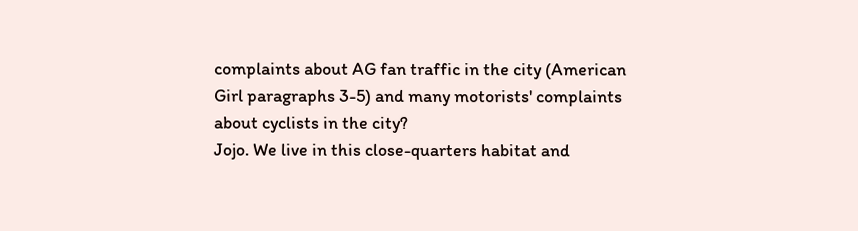complaints about AG fan traffic in the city (American Girl paragraphs 3-5) and many motorists' complaints about cyclists in the city?
Jojo. We live in this close-quarters habitat and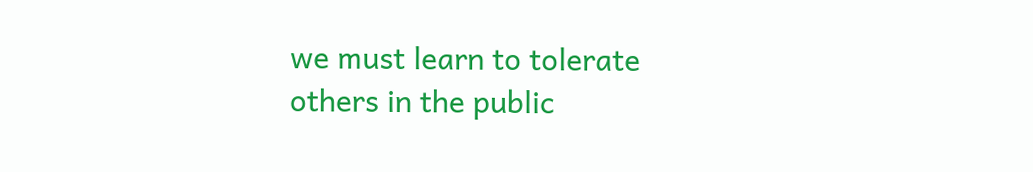we must learn to tolerate others in the public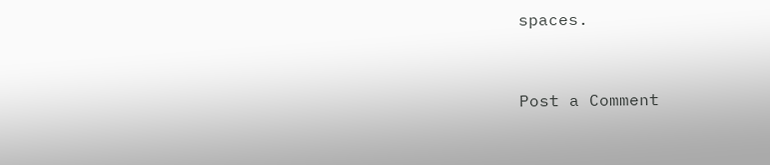spaces.


Post a Comment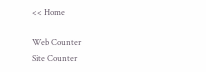<< Home

Web Counter
Site Counter